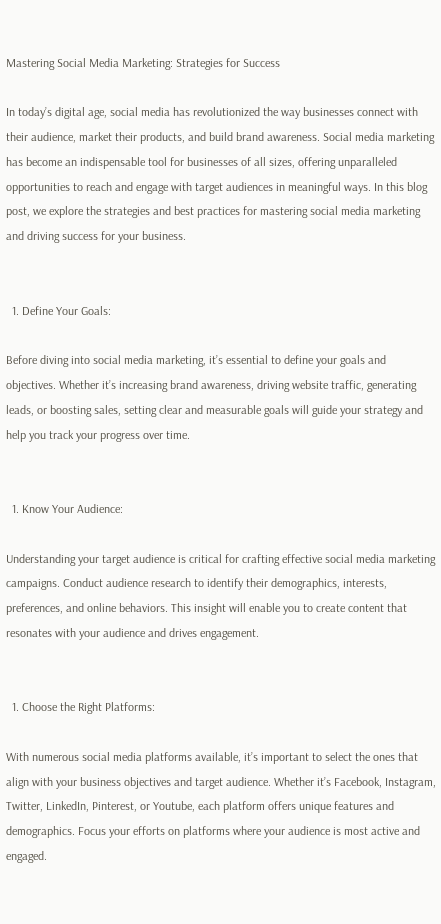Mastering Social Media Marketing: Strategies for Success

In today’s digital age, social media has revolutionized the way businesses connect with their audience, market their products, and build brand awareness. Social media marketing has become an indispensable tool for businesses of all sizes, offering unparalleled opportunities to reach and engage with target audiences in meaningful ways. In this blog post, we explore the strategies and best practices for mastering social media marketing and driving success for your business.


  1. Define Your Goals:

Before diving into social media marketing, it’s essential to define your goals and objectives. Whether it’s increasing brand awareness, driving website traffic, generating leads, or boosting sales, setting clear and measurable goals will guide your strategy and help you track your progress over time.


  1. Know Your Audience:

Understanding your target audience is critical for crafting effective social media marketing campaigns. Conduct audience research to identify their demographics, interests, preferences, and online behaviors. This insight will enable you to create content that resonates with your audience and drives engagement.


  1. Choose the Right Platforms:

With numerous social media platforms available, it’s important to select the ones that align with your business objectives and target audience. Whether it’s Facebook, Instagram, Twitter, LinkedIn, Pinterest, or Youtube, each platform offers unique features and demographics. Focus your efforts on platforms where your audience is most active and engaged.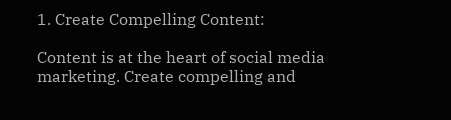1. Create Compelling Content:

Content is at the heart of social media marketing. Create compelling and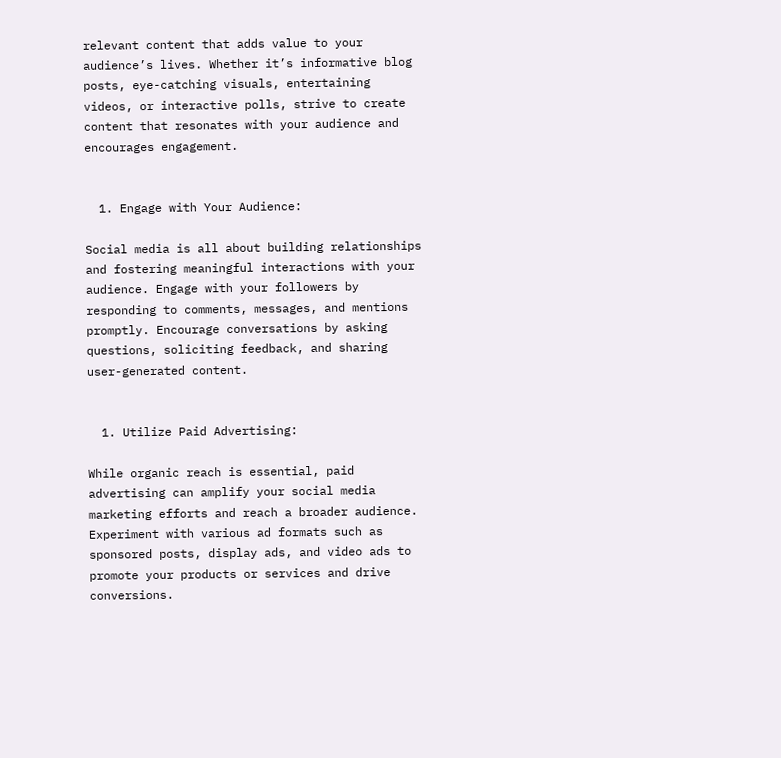relevant content that adds value to your audience’s lives. Whether it’s informative blog posts, eye-catching visuals, entertaining videos, or interactive polls, strive to create content that resonates with your audience and encourages engagement.


  1. Engage with Your Audience:

Social media is all about building relationships and fostering meaningful interactions with your audience. Engage with your followers by responding to comments, messages, and mentions promptly. Encourage conversations by asking questions, soliciting feedback, and sharing user-generated content.


  1. Utilize Paid Advertising:

While organic reach is essential, paid advertising can amplify your social media marketing efforts and reach a broader audience. Experiment with various ad formats such as sponsored posts, display ads, and video ads to promote your products or services and drive conversions.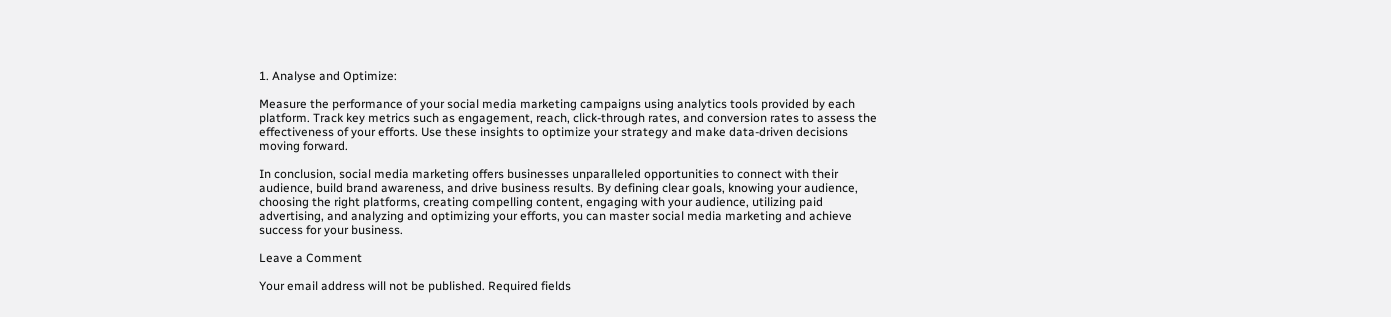1. Analyse and Optimize:

Measure the performance of your social media marketing campaigns using analytics tools provided by each platform. Track key metrics such as engagement, reach, click-through rates, and conversion rates to assess the effectiveness of your efforts. Use these insights to optimize your strategy and make data-driven decisions moving forward.

In conclusion, social media marketing offers businesses unparalleled opportunities to connect with their audience, build brand awareness, and drive business results. By defining clear goals, knowing your audience, choosing the right platforms, creating compelling content, engaging with your audience, utilizing paid advertising, and analyzing and optimizing your efforts, you can master social media marketing and achieve success for your business.

Leave a Comment

Your email address will not be published. Required fields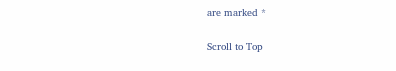are marked *

Scroll to Top